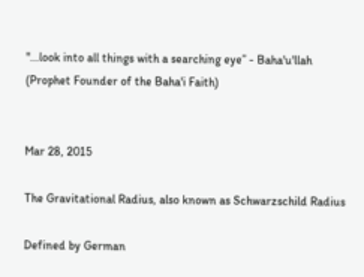"...look into all things with a searching eye” - Baha'u'llah (Prophet Founder of the Baha'i Faith)


Mar 28, 2015

The Gravitational Radius, also known as Schwarzschild Radius

Defined by German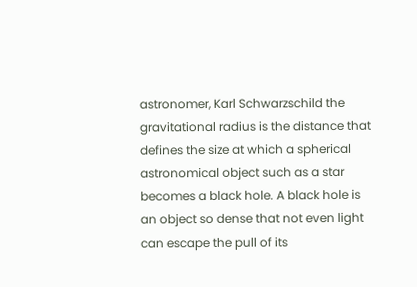astronomer, Karl Schwarzschild the gravitational radius is the distance that defines the size at which a spherical astronomical object such as a star becomes a black hole. A black hole is an object so dense that not even light can escape the pull of its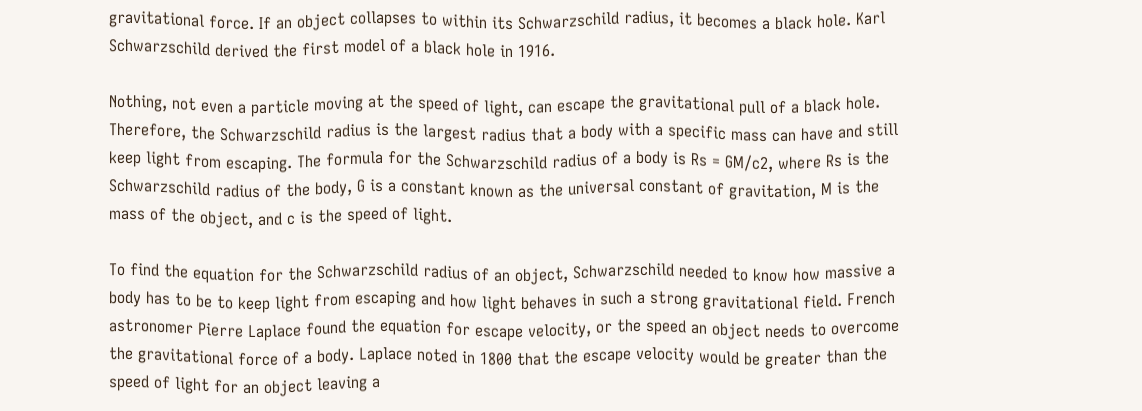gravitational force. If an object collapses to within its Schwarzschild radius, it becomes a black hole. Karl Schwarzschild derived the first model of a black hole in 1916.

Nothing, not even a particle moving at the speed of light, can escape the gravitational pull of a black hole. Therefore, the Schwarzschild radius is the largest radius that a body with a specific mass can have and still keep light from escaping. The formula for the Schwarzschild radius of a body is Rs = GM/c2, where Rs is the Schwarzschild radius of the body, G is a constant known as the universal constant of gravitation, M is the mass of the object, and c is the speed of light.

To find the equation for the Schwarzschild radius of an object, Schwarzschild needed to know how massive a body has to be to keep light from escaping and how light behaves in such a strong gravitational field. French astronomer Pierre Laplace found the equation for escape velocity, or the speed an object needs to overcome the gravitational force of a body. Laplace noted in 1800 that the escape velocity would be greater than the speed of light for an object leaving a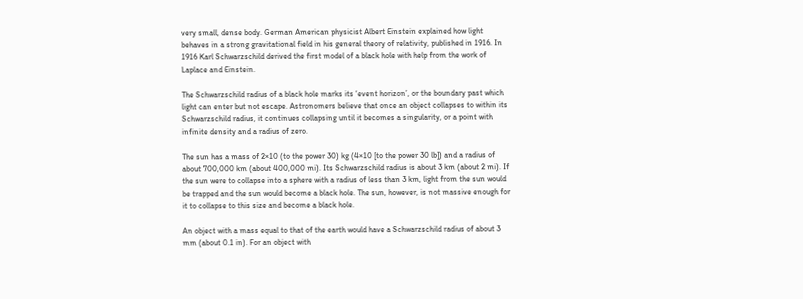very small, dense body. German American physicist Albert Einstein explained how light behaves in a strong gravitational field in his general theory of relativity, published in 1916. In 1916 Karl Schwarzschild derived the first model of a black hole with help from the work of Laplace and Einstein.

The Schwarzschild radius of a black hole marks its ‘event horizon’, or the boundary past which light can enter but not escape. Astronomers believe that once an object collapses to within its Schwarzschild radius, it continues collapsing until it becomes a singularity, or a point with infinite density and a radius of zero.

The sun has a mass of 2×10 (to the power 30) kg (4×10 [to the power 30 lb]) and a radius of about 700,000 km (about 400,000 mi). Its Schwarzschild radius is about 3 km (about 2 mi). If the sun were to collapse into a sphere with a radius of less than 3 km, light from the sun would be trapped and the sun would become a black hole. The sun, however, is not massive enough for it to collapse to this size and become a black hole.

An object with a mass equal to that of the earth would have a Schwarzschild radius of about 3 mm (about 0.1 in). For an object with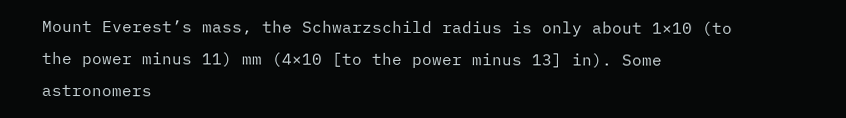Mount Everest’s mass, the Schwarzschild radius is only about 1×10 (to the power minus 11) mm (4×10 [to the power minus 13] in). Some astronomers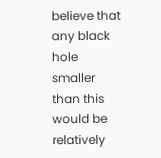believe that any black hole smaller than this would be relatively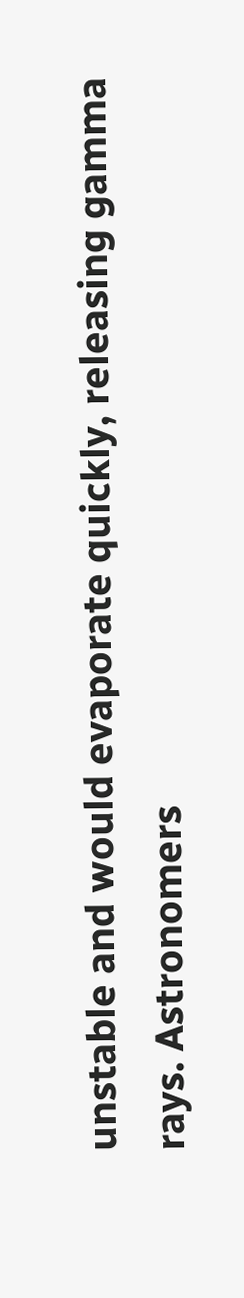unstable and would evaporate quickly, releasing gamma rays. Astronomers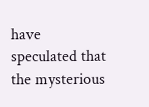have speculated that the mysterious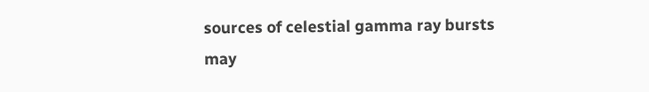sources of celestial gamma ray bursts may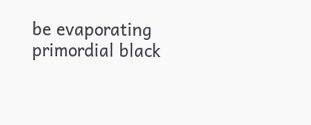be evaporating primordial black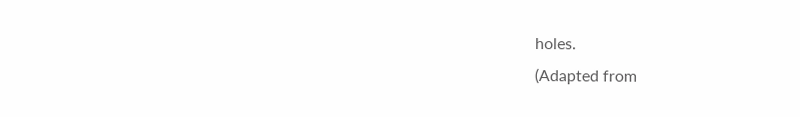holes.
(Adapted from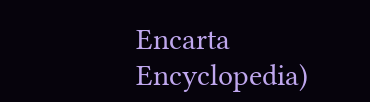Encarta Encyclopedia)